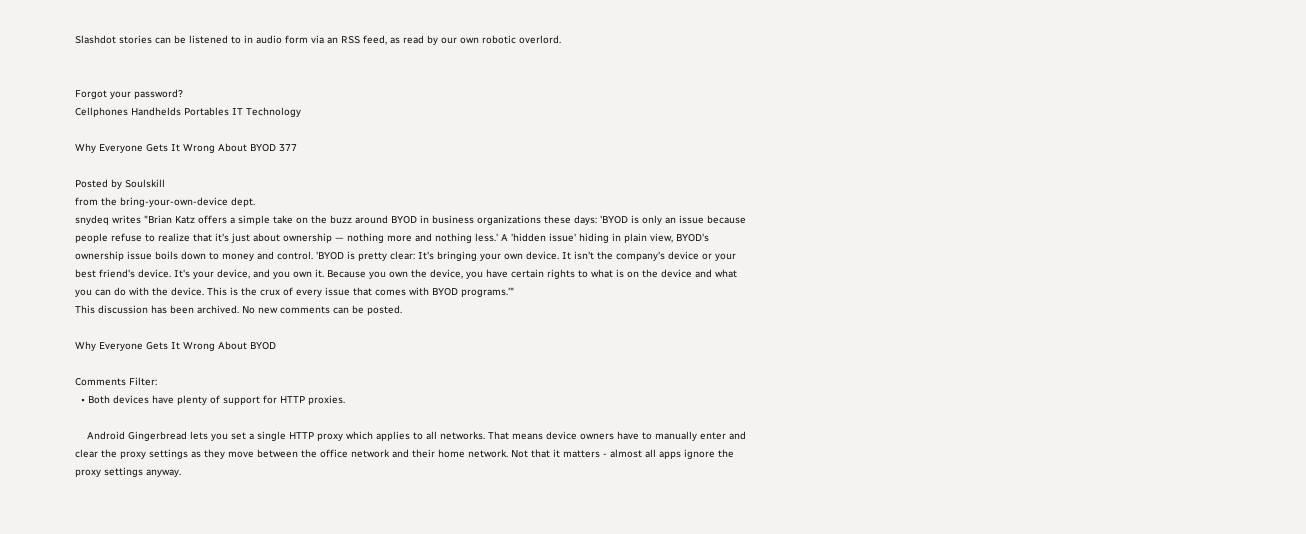Slashdot stories can be listened to in audio form via an RSS feed, as read by our own robotic overlord.


Forgot your password?
Cellphones Handhelds Portables IT Technology

Why Everyone Gets It Wrong About BYOD 377

Posted by Soulskill
from the bring-your-own-device dept.
snydeq writes "Brian Katz offers a simple take on the buzz around BYOD in business organizations these days: 'BYOD is only an issue because people refuse to realize that it's just about ownership — nothing more and nothing less.' A 'hidden issue' hiding in plain view, BYOD's ownership issue boils down to money and control. 'BYOD is pretty clear: It's bringing your own device. It isn't the company's device or your best friend's device. It's your device, and you own it. Because you own the device, you have certain rights to what is on the device and what you can do with the device. This is the crux of every issue that comes with BYOD programs.'"
This discussion has been archived. No new comments can be posted.

Why Everyone Gets It Wrong About BYOD

Comments Filter:
  • Both devices have plenty of support for HTTP proxies.

    Android Gingerbread lets you set a single HTTP proxy which applies to all networks. That means device owners have to manually enter and clear the proxy settings as they move between the office network and their home network. Not that it matters - almost all apps ignore the proxy settings anyway.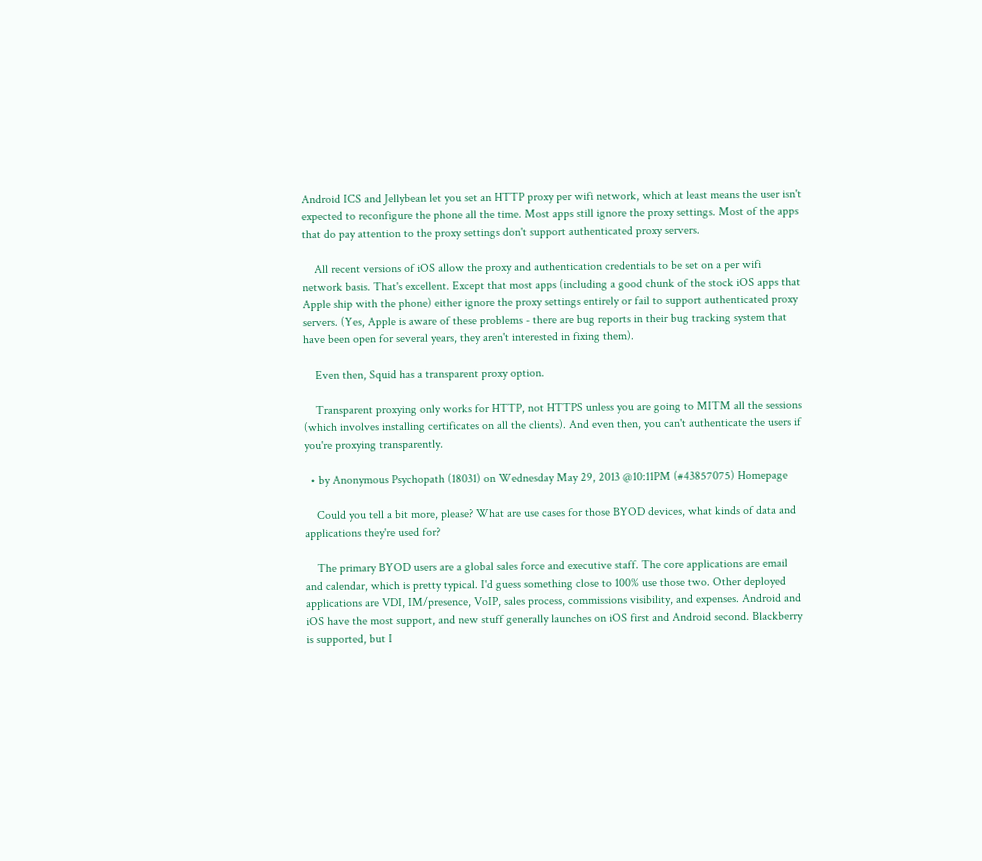Android ICS and Jellybean let you set an HTTP proxy per wifi network, which at least means the user isn't expected to reconfigure the phone all the time. Most apps still ignore the proxy settings. Most of the apps that do pay attention to the proxy settings don't support authenticated proxy servers.

    All recent versions of iOS allow the proxy and authentication credentials to be set on a per wifi network basis. That's excellent. Except that most apps (including a good chunk of the stock iOS apps that Apple ship with the phone) either ignore the proxy settings entirely or fail to support authenticated proxy servers. (Yes, Apple is aware of these problems - there are bug reports in their bug tracking system that have been open for several years, they aren't interested in fixing them).

    Even then, Squid has a transparent proxy option.

    Transparent proxying only works for HTTP, not HTTPS unless you are going to MITM all the sessions (which involves installing certificates on all the clients). And even then, you can't authenticate the users if you're proxying transparently.

  • by Anonymous Psychopath (18031) on Wednesday May 29, 2013 @10:11PM (#43857075) Homepage

    Could you tell a bit more, please? What are use cases for those BYOD devices, what kinds of data and applications they're used for?

    The primary BYOD users are a global sales force and executive staff. The core applications are email and calendar, which is pretty typical. I'd guess something close to 100% use those two. Other deployed applications are VDI, IM/presence, VoIP, sales process, commissions visibility, and expenses. Android and iOS have the most support, and new stuff generally launches on iOS first and Android second. Blackberry is supported, but I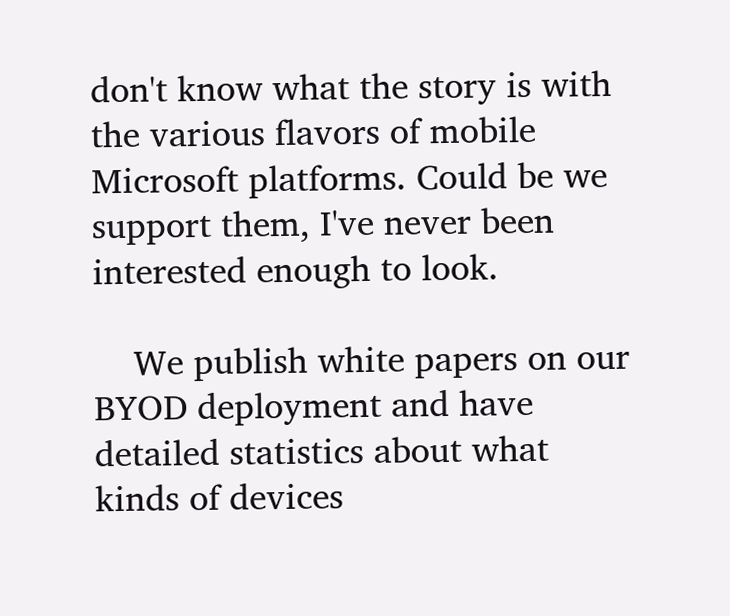don't know what the story is with the various flavors of mobile Microsoft platforms. Could be we support them, I've never been interested enough to look.

    We publish white papers on our BYOD deployment and have detailed statistics about what kinds of devices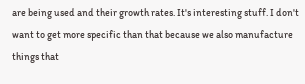are being used and their growth rates. It's interesting stuff. I don't want to get more specific than that because we also manufacture things that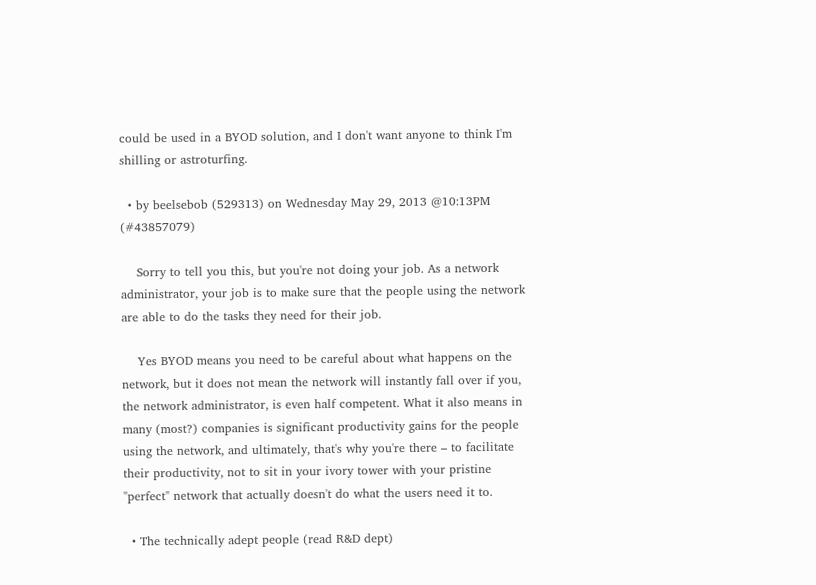could be used in a BYOD solution, and I don't want anyone to think I'm shilling or astroturfing.

  • by beelsebob (529313) on Wednesday May 29, 2013 @10:13PM (#43857079)

    Sorry to tell you this, but you're not doing your job. As a network administrator, your job is to make sure that the people using the network are able to do the tasks they need for their job.

    Yes BYOD means you need to be careful about what happens on the network, but it does not mean the network will instantly fall over if you, the network administrator, is even half competent. What it also means in many (most?) companies is significant productivity gains for the people using the network, and ultimately, that's why you're there – to facilitate their productivity, not to sit in your ivory tower with your pristine "perfect" network that actually doesn't do what the users need it to.

  • The technically adept people (read R&D dept)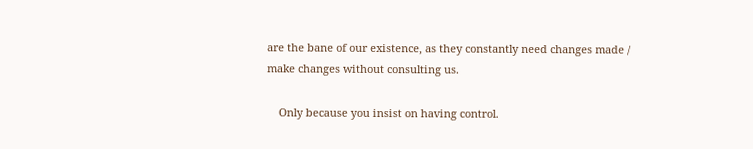are the bane of our existence, as they constantly need changes made / make changes without consulting us.

    Only because you insist on having control.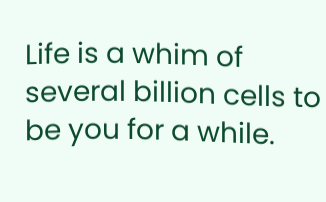Life is a whim of several billion cells to be you for a while.